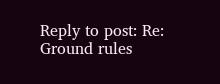Reply to post: Re: Ground rules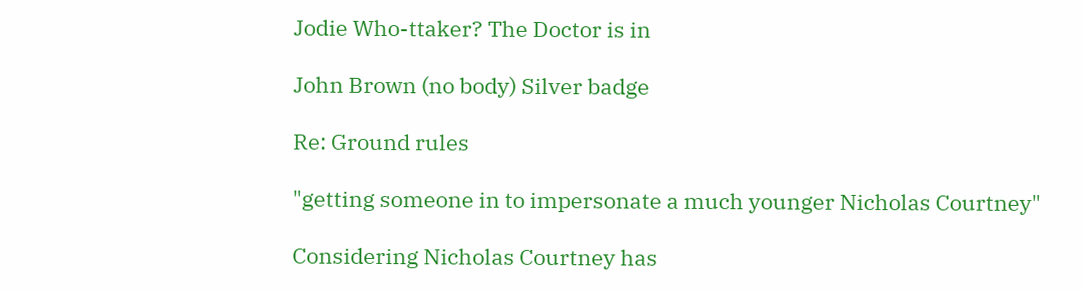Jodie Who-ttaker? The Doctor is in

John Brown (no body) Silver badge

Re: Ground rules

"getting someone in to impersonate a much younger Nicholas Courtney"

Considering Nicholas Courtney has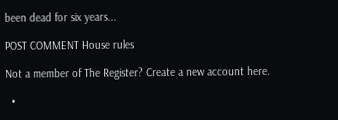been dead for six years...

POST COMMENT House rules

Not a member of The Register? Create a new account here.

  •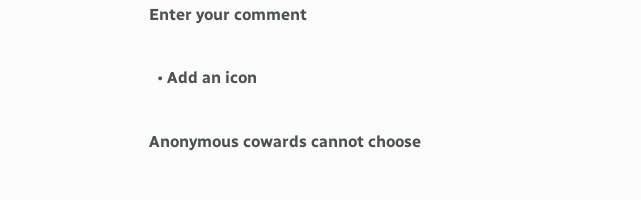Enter your comment

  • Add an icon

Anonymous cowards cannot choose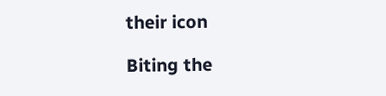their icon

Biting the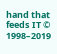hand that feeds IT © 1998–2019